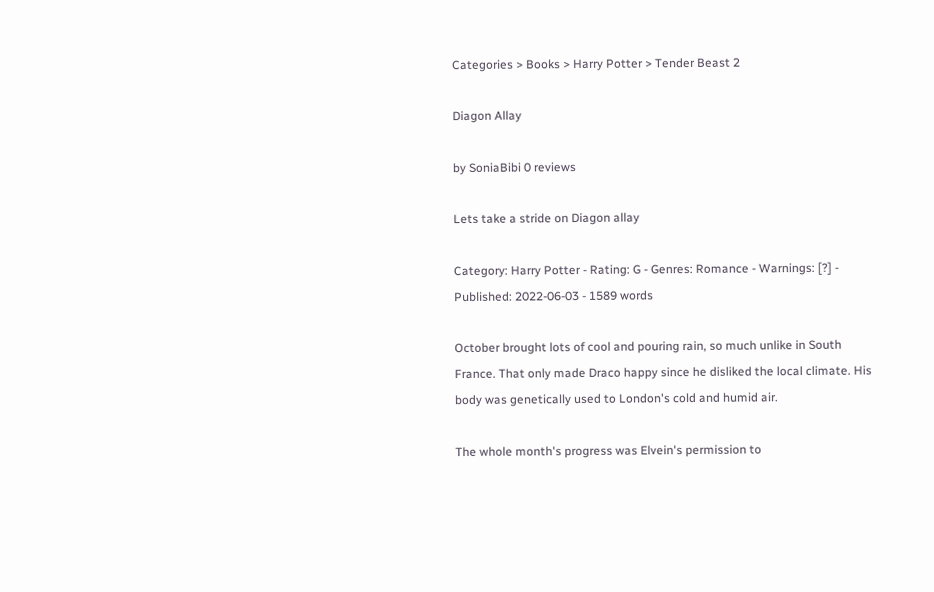Categories > Books > Harry Potter > Tender Beast 2

Diagon Allay

by SoniaBibi 0 reviews

Lets take a stride on Diagon allay

Category: Harry Potter - Rating: G - Genres: Romance - Warnings: [?] - Published: 2022-06-03 - 1589 words

October brought lots of cool and pouring rain, so much unlike in South France. That only made Draco happy since he disliked the local climate. His body was genetically used to London's cold and humid air.

The whole month's progress was Elvein's permission to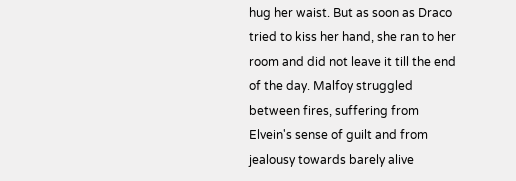hug her waist. But as soon as Draco tried to kiss her hand, she ran to her room and did not leave it till the end of the day. Malfoy struggled between fires, suffering from Elvein's sense of guilt and from jealousy towards barely alive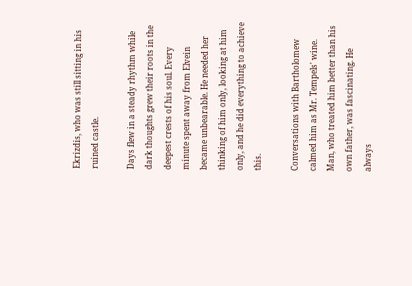Ekrizdis, who was still sitting in his ruined castle.

Days flew in a steady rhythm while dark thoughts grew their roots in the deepest crests of his soul. Every minute spent away from Elvein became unbearable. He needed her thinking of him only, looking at him only, and he did everything to achieve this.

Conversations with Bartholomew calmed him as Mr. Tempels' wine. Man, who treated him better than his own father, was fascinating. He always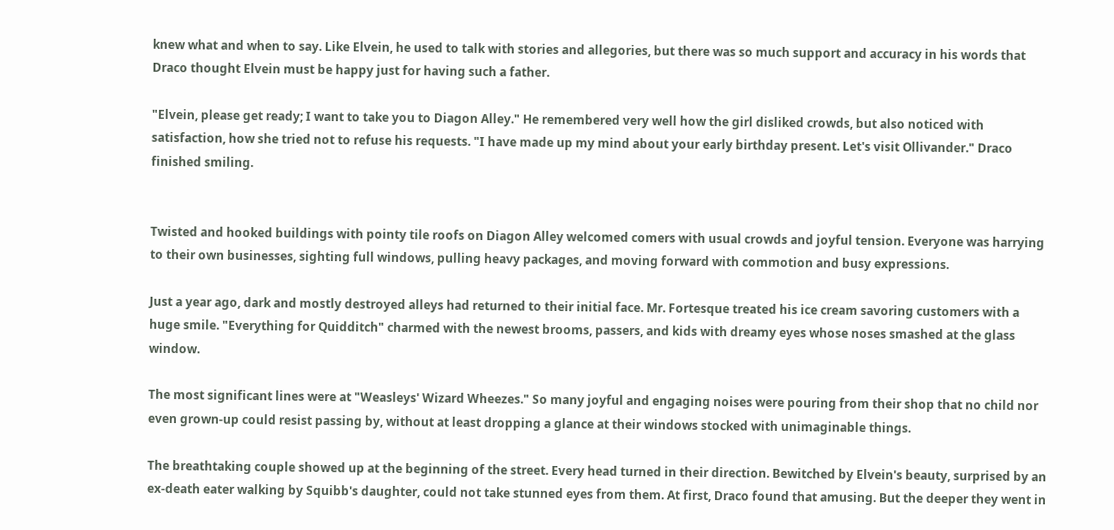knew what and when to say. Like Elvein, he used to talk with stories and allegories, but there was so much support and accuracy in his words that Draco thought Elvein must be happy just for having such a father.

"Elvein, please get ready; I want to take you to Diagon Alley." He remembered very well how the girl disliked crowds, but also noticed with satisfaction, how she tried not to refuse his requests. "I have made up my mind about your early birthday present. Let's visit Ollivander." Draco finished smiling.


Twisted and hooked buildings with pointy tile roofs on Diagon Alley welcomed comers with usual crowds and joyful tension. Everyone was harrying to their own businesses, sighting full windows, pulling heavy packages, and moving forward with commotion and busy expressions.

Just a year ago, dark and mostly destroyed alleys had returned to their initial face. Mr. Fortesque treated his ice cream savoring customers with a huge smile. "Everything for Quidditch" charmed with the newest brooms, passers, and kids with dreamy eyes whose noses smashed at the glass window.

The most significant lines were at "Weasleys' Wizard Wheezes." So many joyful and engaging noises were pouring from their shop that no child nor even grown-up could resist passing by, without at least dropping a glance at their windows stocked with unimaginable things.

The breathtaking couple showed up at the beginning of the street. Every head turned in their direction. Bewitched by Elvein's beauty, surprised by an ex-death eater walking by Squibb's daughter, could not take stunned eyes from them. At first, Draco found that amusing. But the deeper they went in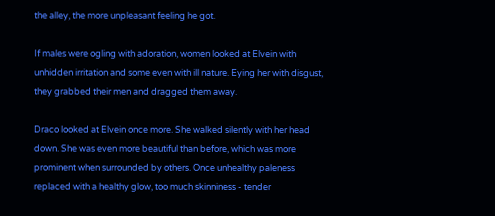the alley, the more unpleasant feeling he got.

If males were ogling with adoration, women looked at Elvein with unhidden irritation and some even with ill nature. Eying her with disgust, they grabbed their men and dragged them away.

Draco looked at Elvein once more. She walked silently with her head down. She was even more beautiful than before, which was more prominent when surrounded by others. Once unhealthy paleness replaced with a healthy glow, too much skinniness - tender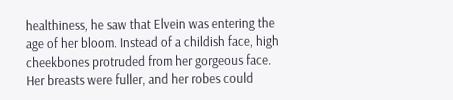healthiness, he saw that Elvein was entering the age of her bloom. Instead of a childish face, high cheekbones protruded from her gorgeous face. Her breasts were fuller, and her robes could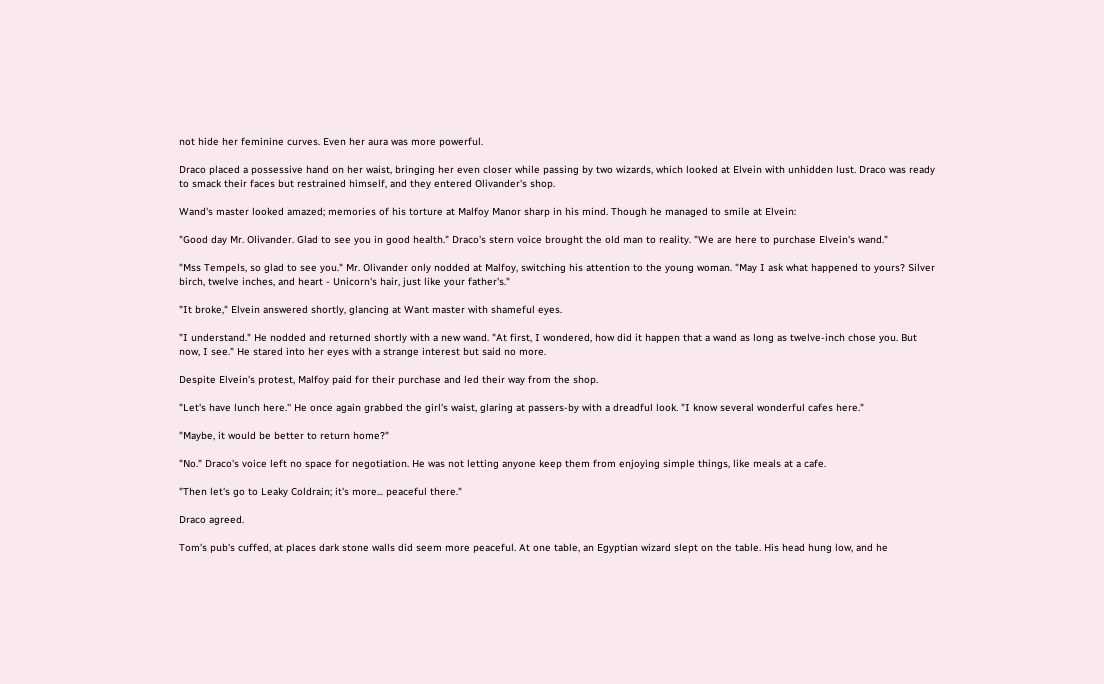not hide her feminine curves. Even her aura was more powerful.

Draco placed a possessive hand on her waist, bringing her even closer while passing by two wizards, which looked at Elvein with unhidden lust. Draco was ready to smack their faces but restrained himself, and they entered Olivander's shop.

Wand's master looked amazed; memories of his torture at Malfoy Manor sharp in his mind. Though he managed to smile at Elvein:

"Good day Mr. Olivander. Glad to see you in good health." Draco's stern voice brought the old man to reality. "We are here to purchase Elvein's wand."

"Mss Tempels, so glad to see you." Mr. Olivander only nodded at Malfoy, switching his attention to the young woman. "May I ask what happened to yours? Silver birch, twelve inches, and heart - Unicorn's hair, just like your father's."

"It broke," Elvein answered shortly, glancing at Want master with shameful eyes.

"I understand." He nodded and returned shortly with a new wand. "At first, I wondered, how did it happen that a wand as long as twelve-inch chose you. But now, I see." He stared into her eyes with a strange interest but said no more.

Despite Elvein's protest, Malfoy paid for their purchase and led their way from the shop.

"Let's have lunch here.'' He once again grabbed the girl's waist, glaring at passers-by with a dreadful look. "I know several wonderful cafes here."

"Maybe, it would be better to return home?"

"No." Draco's voice left no space for negotiation. He was not letting anyone keep them from enjoying simple things, like meals at a cafe.

"Then let's go to Leaky Coldrain; it's more... peaceful there."

Draco agreed.

Tom's pub's cuffed, at places dark stone walls did seem more peaceful. At one table, an Egyptian wizard slept on the table. His head hung low, and he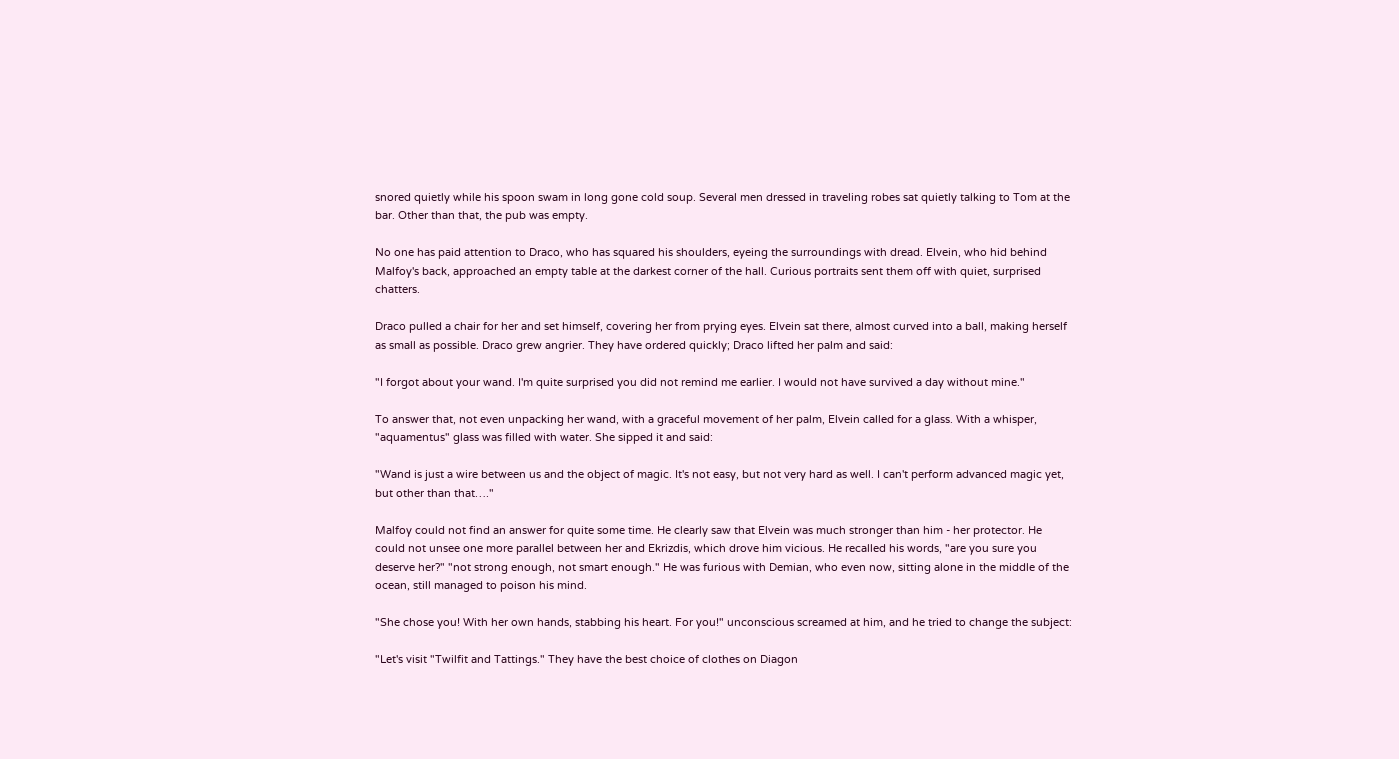snored quietly while his spoon swam in long gone cold soup. Several men dressed in traveling robes sat quietly talking to Tom at the bar. Other than that, the pub was empty.

No one has paid attention to Draco, who has squared his shoulders, eyeing the surroundings with dread. Elvein, who hid behind Malfoy's back, approached an empty table at the darkest corner of the hall. Curious portraits sent them off with quiet, surprised chatters.

Draco pulled a chair for her and set himself, covering her from prying eyes. Elvein sat there, almost curved into a ball, making herself as small as possible. Draco grew angrier. They have ordered quickly; Draco lifted her palm and said:

"I forgot about your wand. I'm quite surprised you did not remind me earlier. I would not have survived a day without mine."

To answer that, not even unpacking her wand, with a graceful movement of her palm, Elvein called for a glass. With a whisper, "aquamentus" glass was filled with water. She sipped it and said:

"Wand is just a wire between us and the object of magic. It's not easy, but not very hard as well. I can't perform advanced magic yet, but other than that…."

Malfoy could not find an answer for quite some time. He clearly saw that Elvein was much stronger than him - her protector. He could not unsee one more parallel between her and Ekrizdis, which drove him vicious. He recalled his words, "are you sure you deserve her?" "not strong enough, not smart enough." He was furious with Demian, who even now, sitting alone in the middle of the ocean, still managed to poison his mind.

"She chose you! With her own hands, stabbing his heart. For you!" unconscious screamed at him, and he tried to change the subject:

"Let's visit "Twilfit and Tattings." They have the best choice of clothes on Diagon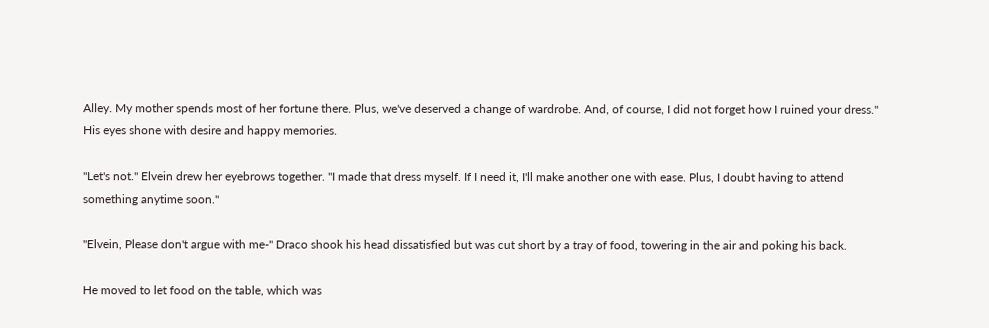Alley. My mother spends most of her fortune there. Plus, we've deserved a change of wardrobe. And, of course, I did not forget how I ruined your dress." His eyes shone with desire and happy memories.

"Let's not." Elvein drew her eyebrows together. "I made that dress myself. If I need it, I'll make another one with ease. Plus, I doubt having to attend something anytime soon."

"Elvein, Please don't argue with me-" Draco shook his head dissatisfied but was cut short by a tray of food, towering in the air and poking his back.

He moved to let food on the table, which was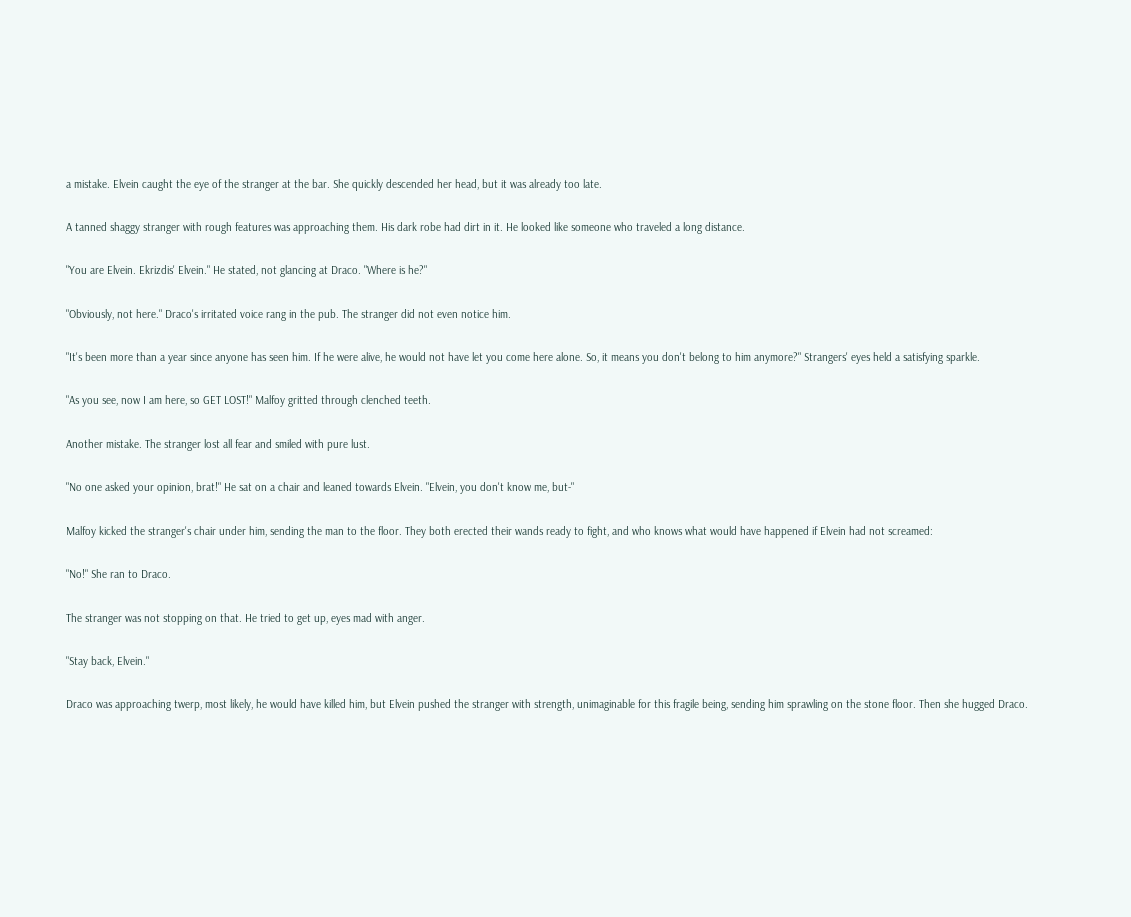a mistake. Elvein caught the eye of the stranger at the bar. She quickly descended her head, but it was already too late.

A tanned shaggy stranger with rough features was approaching them. His dark robe had dirt in it. He looked like someone who traveled a long distance.

"You are Elvein. Ekrizdis' Elvein." He stated, not glancing at Draco. "Where is he?"

"Obviously, not here." Draco's irritated voice rang in the pub. The stranger did not even notice him.

"It's been more than a year since anyone has seen him. If he were alive, he would not have let you come here alone. So, it means you don't belong to him anymore?" Strangers' eyes held a satisfying sparkle.

"As you see, now I am here, so GET LOST!" Malfoy gritted through clenched teeth.

Another mistake. The stranger lost all fear and smiled with pure lust.

"No one asked your opinion, brat!" He sat on a chair and leaned towards Elvein. "Elvein, you don't know me, but-"

Malfoy kicked the stranger's chair under him, sending the man to the floor. They both erected their wands ready to fight, and who knows what would have happened if Elvein had not screamed:

"No!" She ran to Draco.

The stranger was not stopping on that. He tried to get up, eyes mad with anger.

"Stay back, Elvein."

Draco was approaching twerp, most likely, he would have killed him, but Elvein pushed the stranger with strength, unimaginable for this fragile being, sending him sprawling on the stone floor. Then she hugged Draco.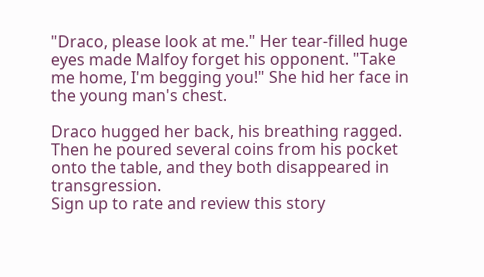"Draco, please look at me." Her tear-filled huge eyes made Malfoy forget his opponent. "Take me home, I'm begging you!" She hid her face in the young man's chest.

Draco hugged her back, his breathing ragged. Then he poured several coins from his pocket onto the table, and they both disappeared in transgression.
Sign up to rate and review this story